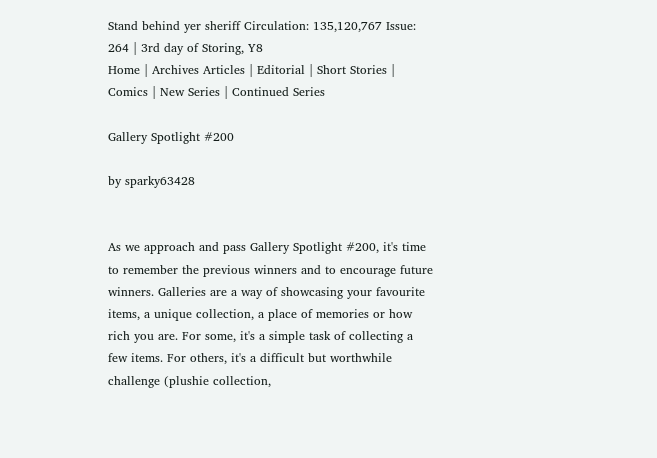Stand behind yer sheriff Circulation: 135,120,767 Issue: 264 | 3rd day of Storing, Y8
Home | Archives Articles | Editorial | Short Stories | Comics | New Series | Continued Series

Gallery Spotlight #200

by sparky63428


As we approach and pass Gallery Spotlight #200, it's time to remember the previous winners and to encourage future winners. Galleries are a way of showcasing your favourite items, a unique collection, a place of memories or how rich you are. For some, it's a simple task of collecting a few items. For others, it's a difficult but worthwhile challenge (plushie collection,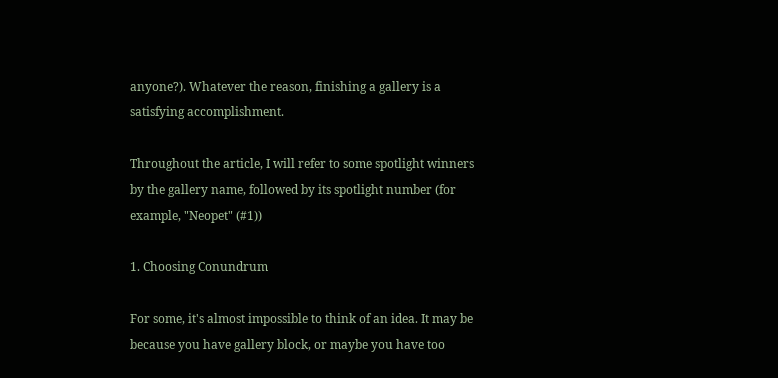anyone?). Whatever the reason, finishing a gallery is a satisfying accomplishment.

Throughout the article, I will refer to some spotlight winners by the gallery name, followed by its spotlight number (for example, "Neopet" (#1))

1. Choosing Conundrum

For some, it's almost impossible to think of an idea. It may be because you have gallery block, or maybe you have too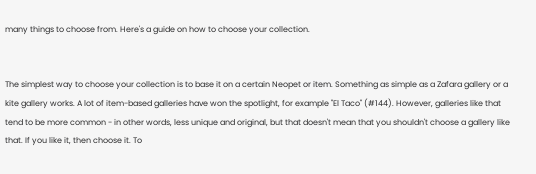many things to choose from. Here's a guide on how to choose your collection.


The simplest way to choose your collection is to base it on a certain Neopet or item. Something as simple as a Zafara gallery or a kite gallery works. A lot of item-based galleries have won the spotlight, for example "El Taco" (#144). However, galleries like that tend to be more common - in other words, less unique and original, but that doesn't mean that you shouldn't choose a gallery like that. If you like it, then choose it. To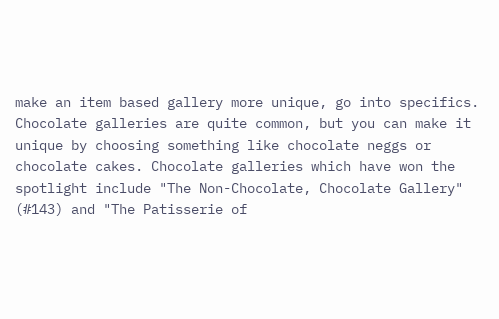make an item based gallery more unique, go into specifics. Chocolate galleries are quite common, but you can make it unique by choosing something like chocolate neggs or chocolate cakes. Chocolate galleries which have won the spotlight include "The Non-Chocolate, Chocolate Gallery" (#143) and "The Patisserie of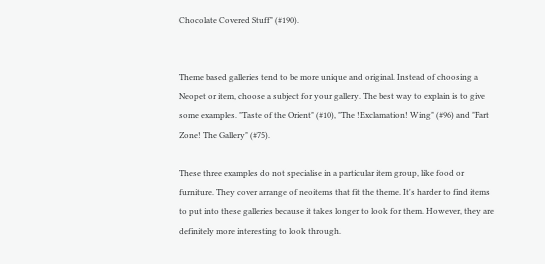Chocolate Covered Stuff" (#190).


Theme based galleries tend to be more unique and original. Instead of choosing a Neopet or item, choose a subject for your gallery. The best way to explain is to give some examples. "Taste of the Orient" (#10), "The !Exclamation! Wing" (#96) and "Fart Zone! The Gallery" (#75).

These three examples do not specialise in a particular item group, like food or furniture. They cover arrange of neoitems that fit the theme. It's harder to find items to put into these galleries because it takes longer to look for them. However, they are definitely more interesting to look through.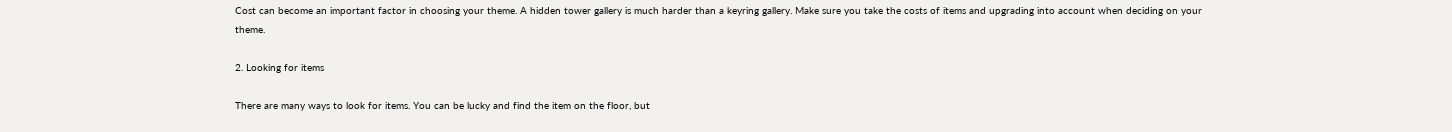Cost can become an important factor in choosing your theme. A hidden tower gallery is much harder than a keyring gallery. Make sure you take the costs of items and upgrading into account when deciding on your theme.

2. Looking for items

There are many ways to look for items. You can be lucky and find the item on the floor, but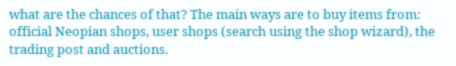what are the chances of that? The main ways are to buy items from: official Neopian shops, user shops (search using the shop wizard), the trading post and auctions.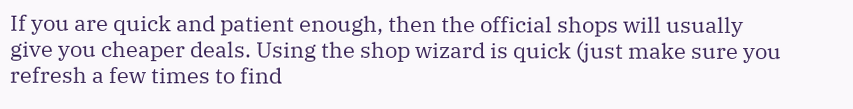If you are quick and patient enough, then the official shops will usually give you cheaper deals. Using the shop wizard is quick (just make sure you refresh a few times to find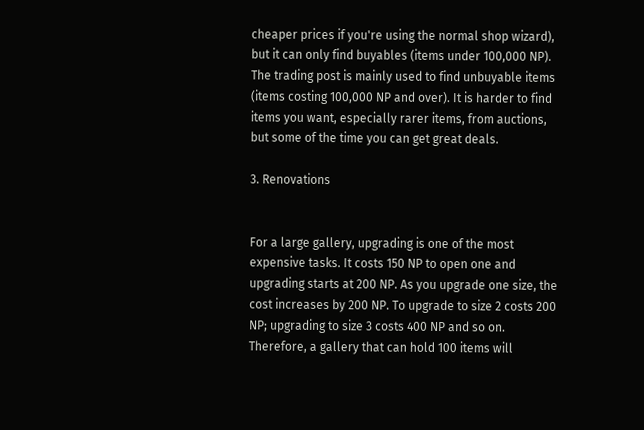cheaper prices if you're using the normal shop wizard), but it can only find buyables (items under 100,000 NP). The trading post is mainly used to find unbuyable items (items costing 100,000 NP and over). It is harder to find items you want, especially rarer items, from auctions, but some of the time you can get great deals.

3. Renovations


For a large gallery, upgrading is one of the most expensive tasks. It costs 150 NP to open one and upgrading starts at 200 NP. As you upgrade one size, the cost increases by 200 NP. To upgrade to size 2 costs 200 NP; upgrading to size 3 costs 400 NP and so on. Therefore, a gallery that can hold 100 items will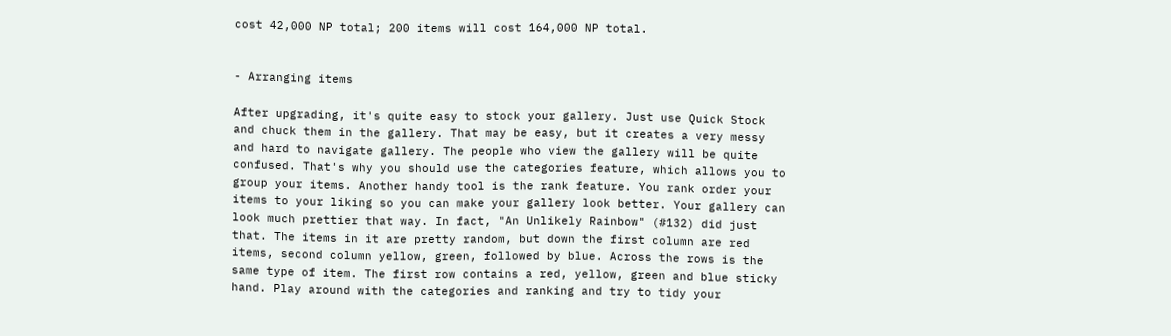cost 42,000 NP total; 200 items will cost 164,000 NP total.


- Arranging items

After upgrading, it's quite easy to stock your gallery. Just use Quick Stock and chuck them in the gallery. That may be easy, but it creates a very messy and hard to navigate gallery. The people who view the gallery will be quite confused. That's why you should use the categories feature, which allows you to group your items. Another handy tool is the rank feature. You rank order your items to your liking so you can make your gallery look better. Your gallery can look much prettier that way. In fact, "An Unlikely Rainbow" (#132) did just that. The items in it are pretty random, but down the first column are red items, second column yellow, green, followed by blue. Across the rows is the same type of item. The first row contains a red, yellow, green and blue sticky hand. Play around with the categories and ranking and try to tidy your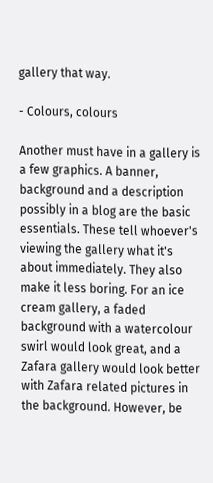gallery that way.

- Colours, colours

Another must have in a gallery is a few graphics. A banner, background and a description possibly in a blog are the basic essentials. These tell whoever's viewing the gallery what it's about immediately. They also make it less boring. For an ice cream gallery, a faded background with a watercolour swirl would look great, and a Zafara gallery would look better with Zafara related pictures in the background. However, be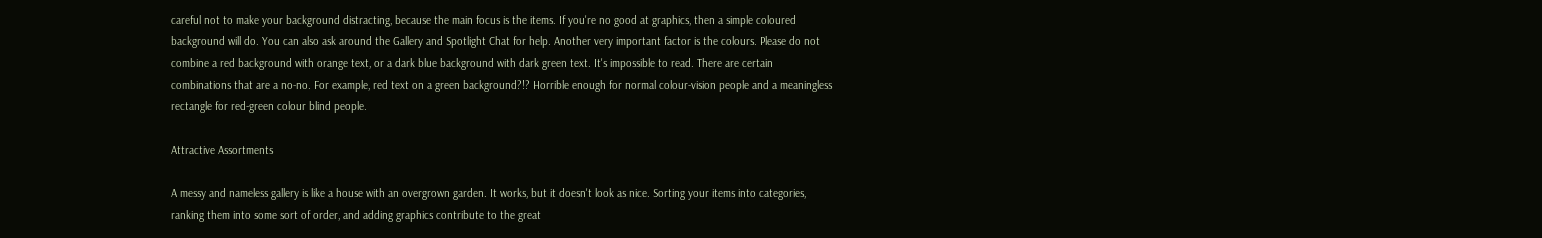careful not to make your background distracting, because the main focus is the items. If you're no good at graphics, then a simple coloured background will do. You can also ask around the Gallery and Spotlight Chat for help. Another very important factor is the colours. Please do not combine a red background with orange text, or a dark blue background with dark green text. It's impossible to read. There are certain combinations that are a no-no. For example, red text on a green background?!? Horrible enough for normal colour-vision people and a meaningless rectangle for red-green colour blind people.

Attractive Assortments

A messy and nameless gallery is like a house with an overgrown garden. It works, but it doesn't look as nice. Sorting your items into categories, ranking them into some sort of order, and adding graphics contribute to the great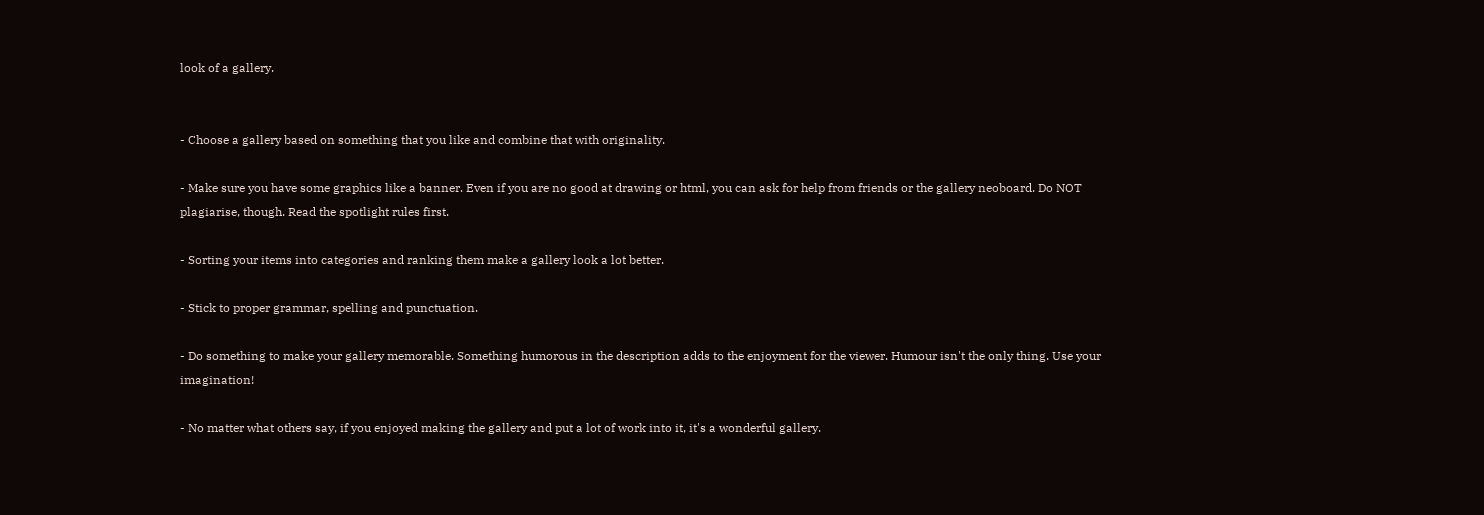look of a gallery.


- Choose a gallery based on something that you like and combine that with originality.

- Make sure you have some graphics like a banner. Even if you are no good at drawing or html, you can ask for help from friends or the gallery neoboard. Do NOT plagiarise, though. Read the spotlight rules first.

- Sorting your items into categories and ranking them make a gallery look a lot better.

- Stick to proper grammar, spelling and punctuation.

- Do something to make your gallery memorable. Something humorous in the description adds to the enjoyment for the viewer. Humour isn't the only thing. Use your imagination!

- No matter what others say, if you enjoyed making the gallery and put a lot of work into it, it's a wonderful gallery.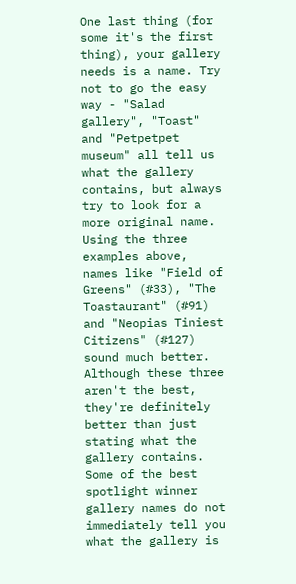One last thing (for some it's the first thing), your gallery needs is a name. Try not to go the easy way - "Salad gallery", "Toast" and "Petpetpet museum" all tell us what the gallery contains, but always try to look for a more original name. Using the three examples above, names like "Field of Greens" (#33), "The Toastaurant" (#91) and "Neopias Tiniest Citizens" (#127) sound much better. Although these three aren't the best, they're definitely better than just stating what the gallery contains. Some of the best spotlight winner gallery names do not immediately tell you what the gallery is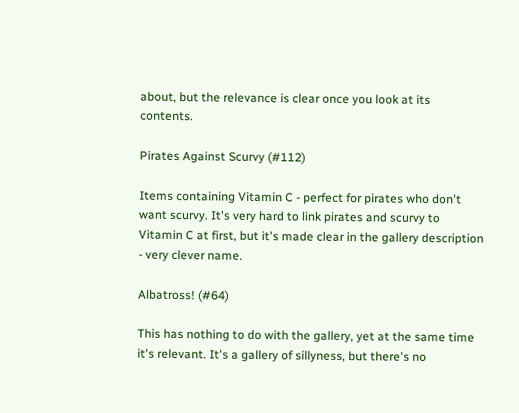about, but the relevance is clear once you look at its contents.

Pirates Against Scurvy (#112)

Items containing Vitamin C - perfect for pirates who don't want scurvy. It's very hard to link pirates and scurvy to Vitamin C at first, but it's made clear in the gallery description - very clever name.

Albatross! (#64)

This has nothing to do with the gallery, yet at the same time it's relevant. It's a gallery of sillyness, but there's no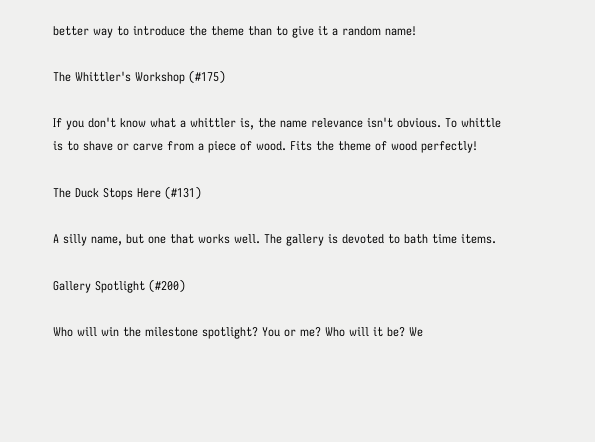better way to introduce the theme than to give it a random name!

The Whittler's Workshop (#175)

If you don't know what a whittler is, the name relevance isn't obvious. To whittle is to shave or carve from a piece of wood. Fits the theme of wood perfectly!

The Duck Stops Here (#131)

A silly name, but one that works well. The gallery is devoted to bath time items.

Gallery Spotlight (#200)

Who will win the milestone spotlight? You or me? Who will it be? We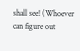shall see! (Whoever can figure out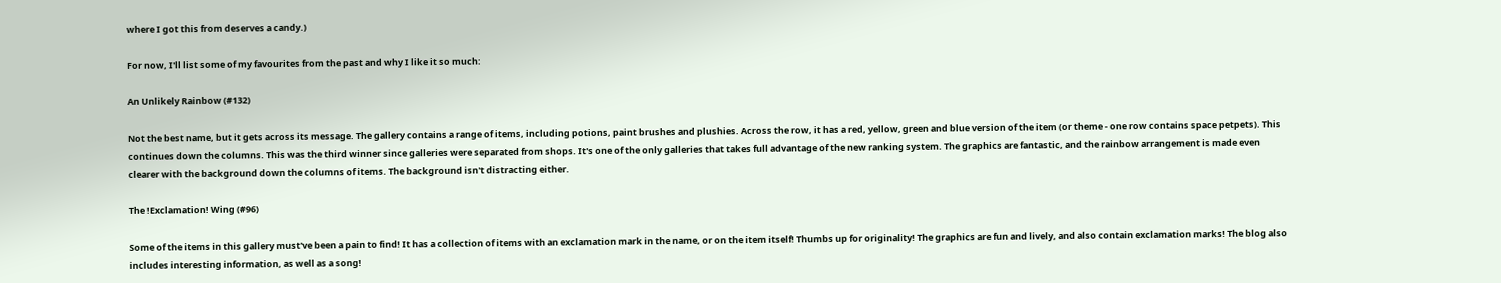where I got this from deserves a candy.)

For now, I'll list some of my favourites from the past and why I like it so much:

An Unlikely Rainbow (#132)

Not the best name, but it gets across its message. The gallery contains a range of items, including potions, paint brushes and plushies. Across the row, it has a red, yellow, green and blue version of the item (or theme - one row contains space petpets). This continues down the columns. This was the third winner since galleries were separated from shops. It's one of the only galleries that takes full advantage of the new ranking system. The graphics are fantastic, and the rainbow arrangement is made even clearer with the background down the columns of items. The background isn't distracting either.

The !Exclamation! Wing (#96)

Some of the items in this gallery must've been a pain to find! It has a collection of items with an exclamation mark in the name, or on the item itself! Thumbs up for originality! The graphics are fun and lively, and also contain exclamation marks! The blog also includes interesting information, as well as a song!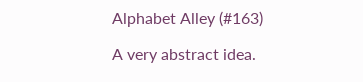Alphabet Alley (#163)

A very abstract idea.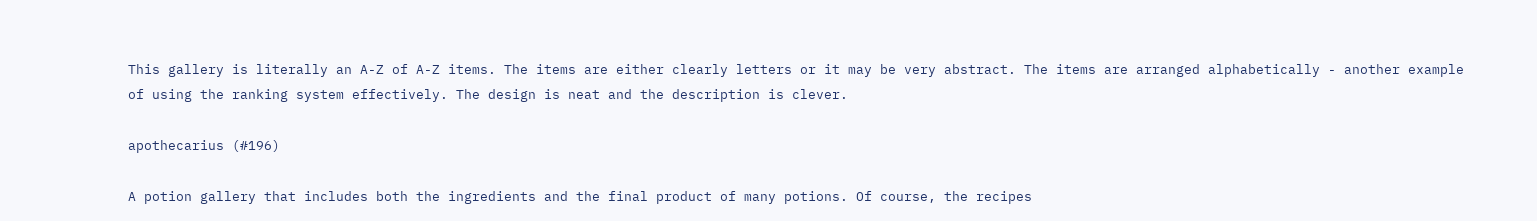This gallery is literally an A-Z of A-Z items. The items are either clearly letters or it may be very abstract. The items are arranged alphabetically - another example of using the ranking system effectively. The design is neat and the description is clever.

apothecarius (#196)

A potion gallery that includes both the ingredients and the final product of many potions. Of course, the recipes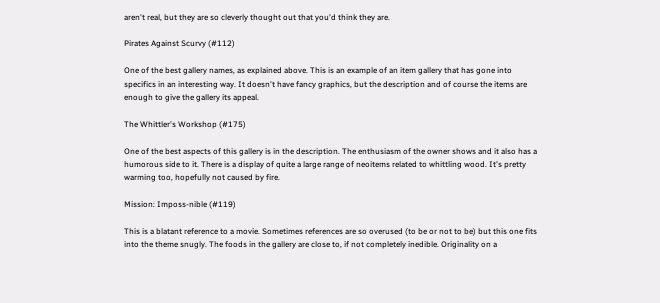aren't real, but they are so cleverly thought out that you'd think they are.

Pirates Against Scurvy (#112)

One of the best gallery names, as explained above. This is an example of an item gallery that has gone into specifics in an interesting way. It doesn't have fancy graphics, but the description and of course the items are enough to give the gallery its appeal.

The Whittler's Workshop (#175)

One of the best aspects of this gallery is in the description. The enthusiasm of the owner shows and it also has a humorous side to it. There is a display of quite a large range of neoitems related to whittling wood. It's pretty warming too, hopefully not caused by fire.

Mission: Imposs-nible (#119)

This is a blatant reference to a movie. Sometimes references are so overused (to be or not to be) but this one fits into the theme snugly. The foods in the gallery are close to, if not completely inedible. Originality on a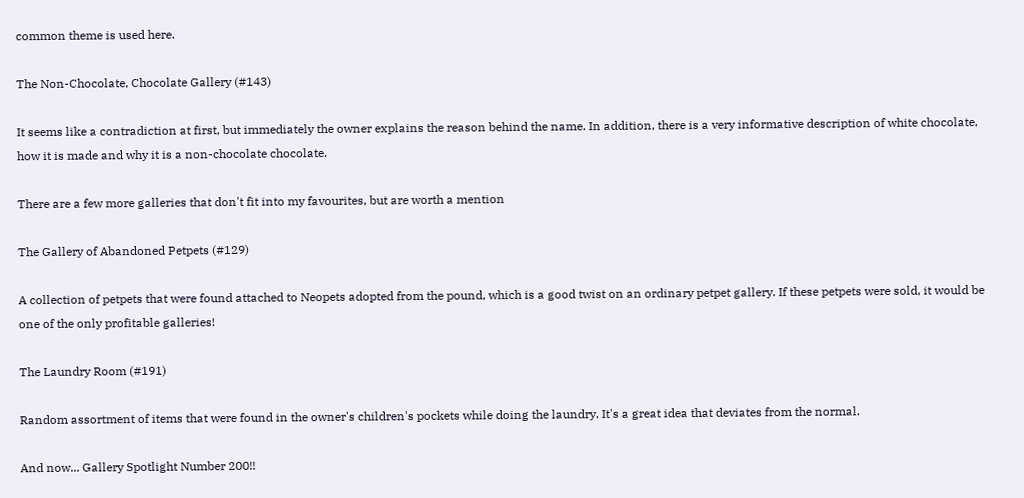common theme is used here.

The Non-Chocolate, Chocolate Gallery (#143)

It seems like a contradiction at first, but immediately the owner explains the reason behind the name. In addition, there is a very informative description of white chocolate, how it is made and why it is a non-chocolate chocolate.

There are a few more galleries that don't fit into my favourites, but are worth a mention

The Gallery of Abandoned Petpets (#129)

A collection of petpets that were found attached to Neopets adopted from the pound, which is a good twist on an ordinary petpet gallery. If these petpets were sold, it would be one of the only profitable galleries!

The Laundry Room (#191)

Random assortment of items that were found in the owner's children's pockets while doing the laundry. It's a great idea that deviates from the normal.

And now... Gallery Spotlight Number 200!!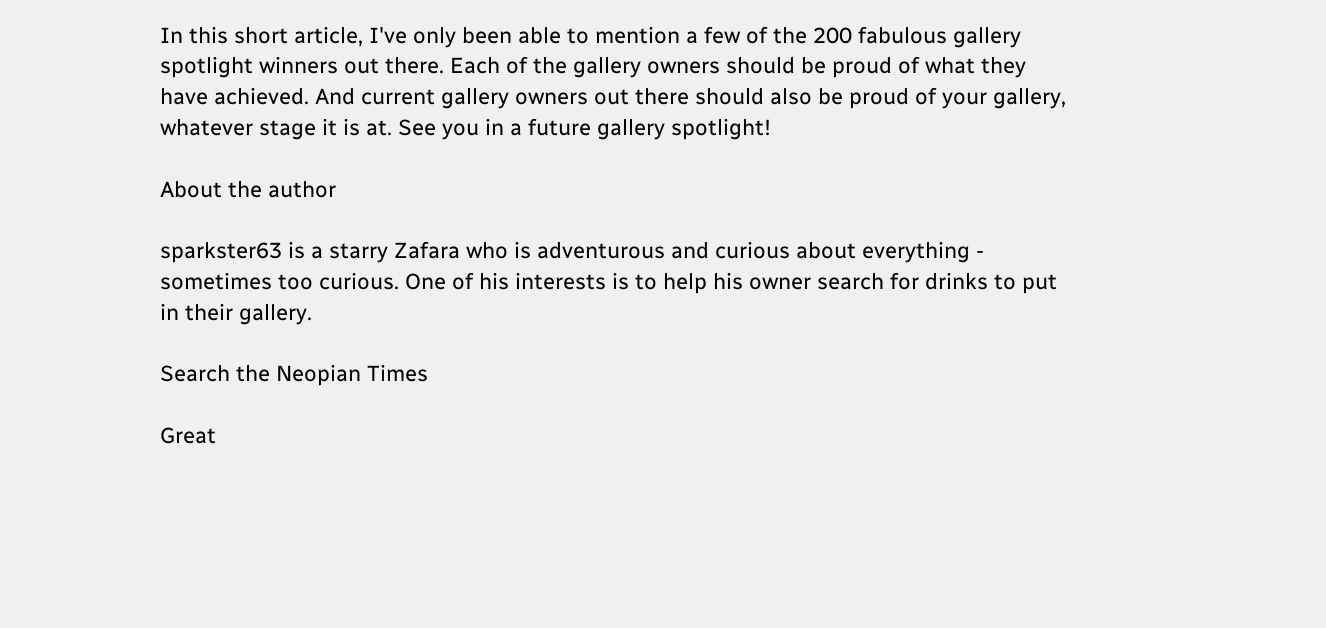In this short article, I've only been able to mention a few of the 200 fabulous gallery spotlight winners out there. Each of the gallery owners should be proud of what they have achieved. And current gallery owners out there should also be proud of your gallery, whatever stage it is at. See you in a future gallery spotlight!

About the author

sparkster63 is a starry Zafara who is adventurous and curious about everything - sometimes too curious. One of his interests is to help his owner search for drinks to put in their gallery.

Search the Neopian Times

Great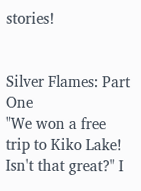stories!


Silver Flames: Part One
"We won a free trip to Kiko Lake! Isn't that great?" I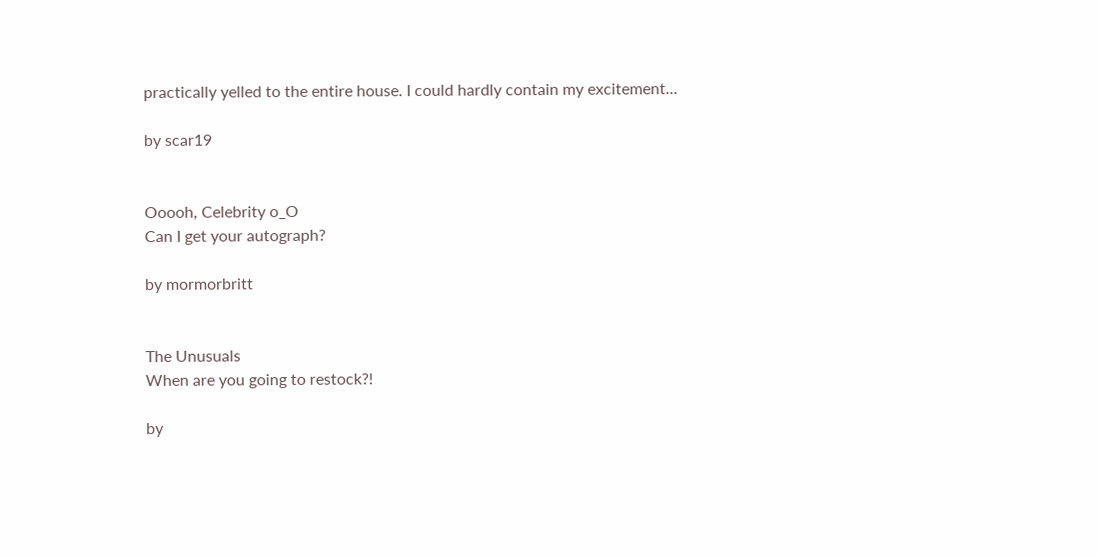practically yelled to the entire house. I could hardly contain my excitement...

by scar19


Ooooh, Celebrity o_O
Can I get your autograph?

by mormorbritt


The Unusuals
When are you going to restock?!

by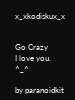x_xkodiskux_x


Go Crazy
I love you. ^_^

by paranoidkit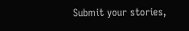Submit your stories,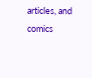articles, and comics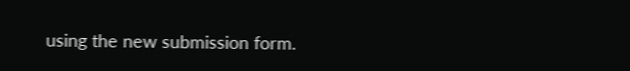using the new submission form.